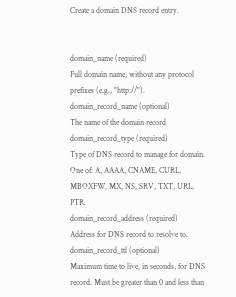Create a domain DNS record entry.


domain_name (required)
Full domain name, without any protocol prefixes (e.g., "http://").
domain_record_name (optional)
The name of the domain record
domain_record_type (required)
Type of DNS record to manage for domain. One of: A, AAAA, CNAME, CURL, MBOXFW, MX, NS, SRV, TXT, URL, PTR.
domain_record_address (required)
Address for DNS record to resolve to.
domain_record_ttl (optional)
Maximum time to live, in seconds, for DNS record. Must be greater than 0 and less than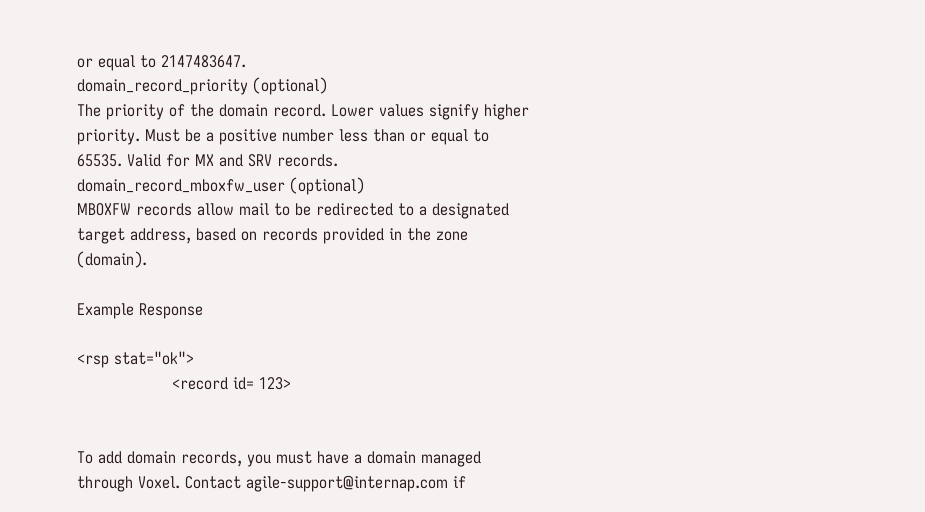or equal to 2147483647.
domain_record_priority (optional)
The priority of the domain record. Lower values signify higher priority. Must be a positive number less than or equal to 65535. Valid for MX and SRV records.
domain_record_mboxfw_user (optional)
MBOXFW records allow mail to be redirected to a designated target address, based on records provided in the zone (domain).

Example Response

<rsp stat="ok">
                   <record id= 123>


To add domain records, you must have a domain managed through Voxel. Contact agile-support@internap.com if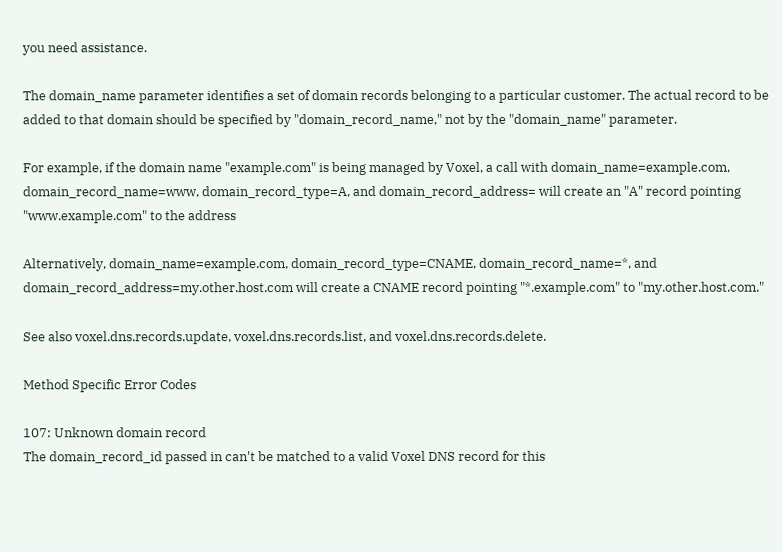you need assistance.

The domain_name parameter identifies a set of domain records belonging to a particular customer. The actual record to be added to that domain should be specified by "domain_record_name," not by the "domain_name" parameter.

For example, if the domain name "example.com" is being managed by Voxel, a call with domain_name=example.com, domain_record_name=www, domain_record_type=A, and domain_record_address= will create an "A" record pointing "www.example.com" to the address

Alternatively, domain_name=example.com, domain_record_type=CNAME, domain_record_name=*, and domain_record_address=my.other.host.com will create a CNAME record pointing "*.example.com" to "my.other.host.com."

See also voxel.dns.records.update, voxel.dns.records.list, and voxel.dns.records.delete.

Method Specific Error Codes

107: Unknown domain record
The domain_record_id passed in can't be matched to a valid Voxel DNS record for this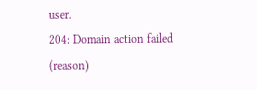user.
204: Domain action failed (reason)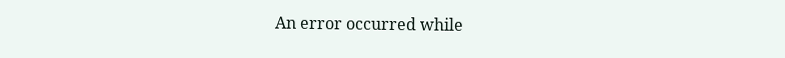An error occurred while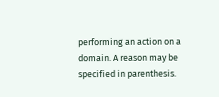performing an action on a domain. A reason may be specified in parenthesis.